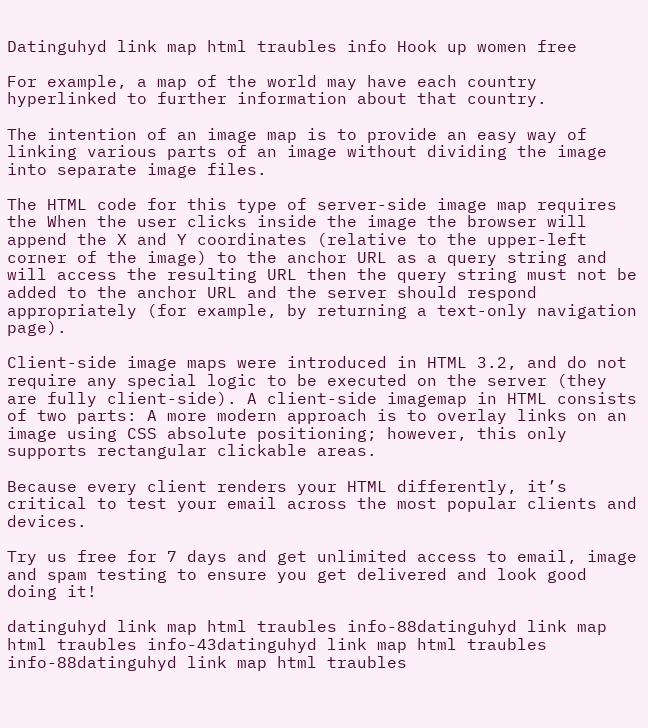Datinguhyd link map html traubles info Hook up women free

For example, a map of the world may have each country hyperlinked to further information about that country.

The intention of an image map is to provide an easy way of linking various parts of an image without dividing the image into separate image files.

The HTML code for this type of server-side image map requires the When the user clicks inside the image the browser will append the X and Y coordinates (relative to the upper-left corner of the image) to the anchor URL as a query string and will access the resulting URL then the query string must not be added to the anchor URL and the server should respond appropriately (for example, by returning a text-only navigation page).

Client-side image maps were introduced in HTML 3.2, and do not require any special logic to be executed on the server (they are fully client-side). A client-side imagemap in HTML consists of two parts: A more modern approach is to overlay links on an image using CSS absolute positioning; however, this only supports rectangular clickable areas.

Because every client renders your HTML differently, it’s critical to test your email across the most popular clients and devices.

Try us free for 7 days and get unlimited access to email, image and spam testing to ensure you get delivered and look good doing it!

datinguhyd link map html traubles info-88datinguhyd link map html traubles info-43datinguhyd link map html traubles info-88datinguhyd link map html traubles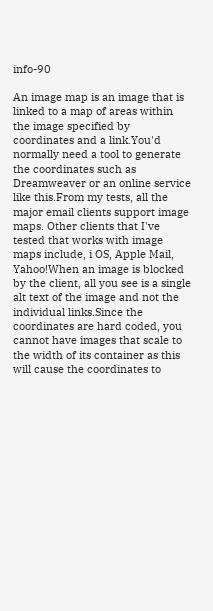info-90

An image map is an image that is linked to a map of areas within the image specified by coordinates and a link.You'd normally need a tool to generate the coordinates such as Dreamweaver or an online service like this.From my tests, all the major email clients support image maps. Other clients that I've tested that works with image maps include, i OS, Apple Mail, Yahoo!When an image is blocked by the client, all you see is a single alt text of the image and not the individual links.Since the coordinates are hard coded, you cannot have images that scale to the width of its container as this will cause the coordinates to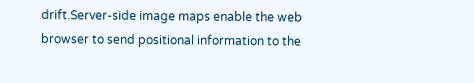drift.Server-side image maps enable the web browser to send positional information to the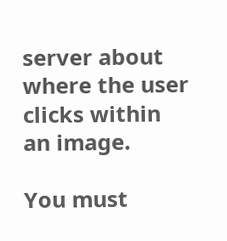server about where the user clicks within an image.

You must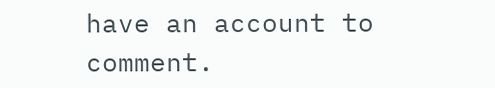have an account to comment.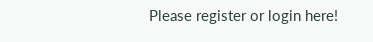Please register or login here!